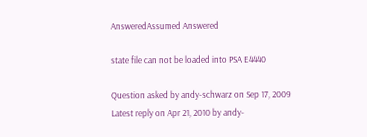AnsweredAssumed Answered

state file can not be loaded into PSA E4440

Question asked by andy-schwarz on Sep 17, 2009
Latest reply on Apr 21, 2010 by andy-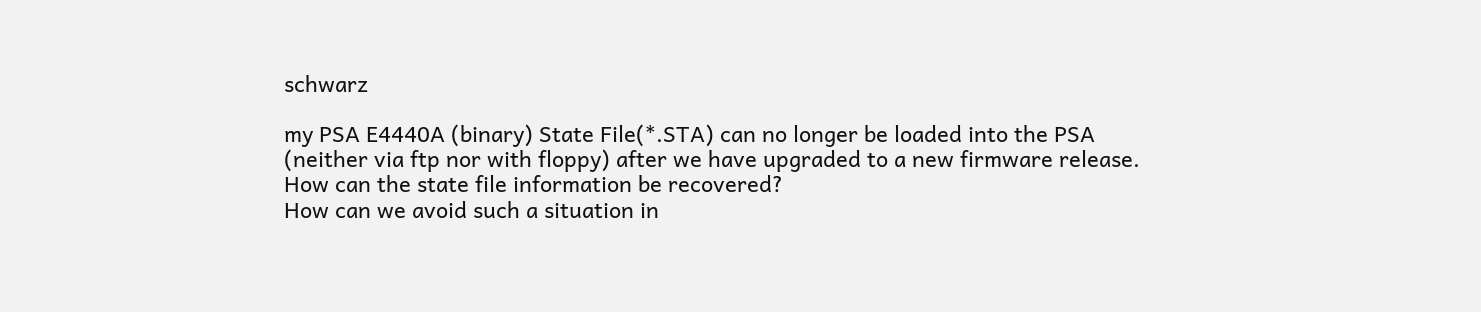schwarz

my PSA E4440A (binary) State File(*.STA) can no longer be loaded into the PSA (neither via ftp nor with floppy) after we have upgraded to a new firmware release.
How can the state file information be recovered?
How can we avoid such a situation in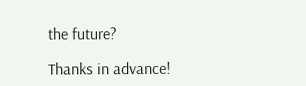the future?

Thanks in advance!